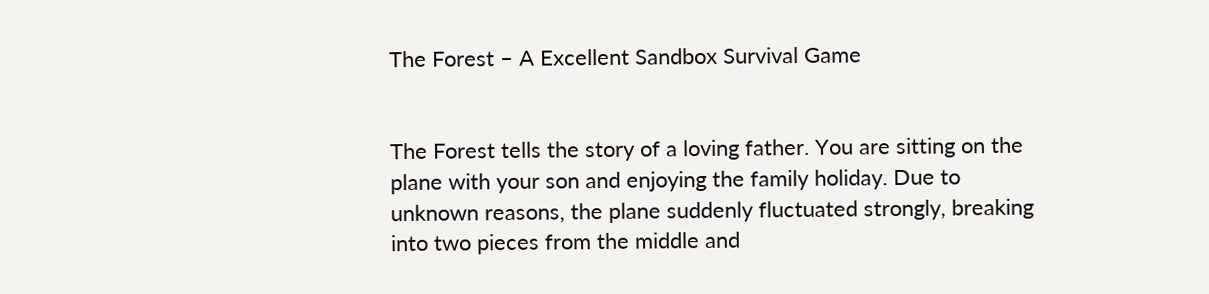The Forest – A Excellent Sandbox Survival Game


The Forest tells the story of a loving father. You are sitting on the plane with your son and enjoying the family holiday. Due to unknown reasons, the plane suddenly fluctuated strongly, breaking into two pieces from the middle and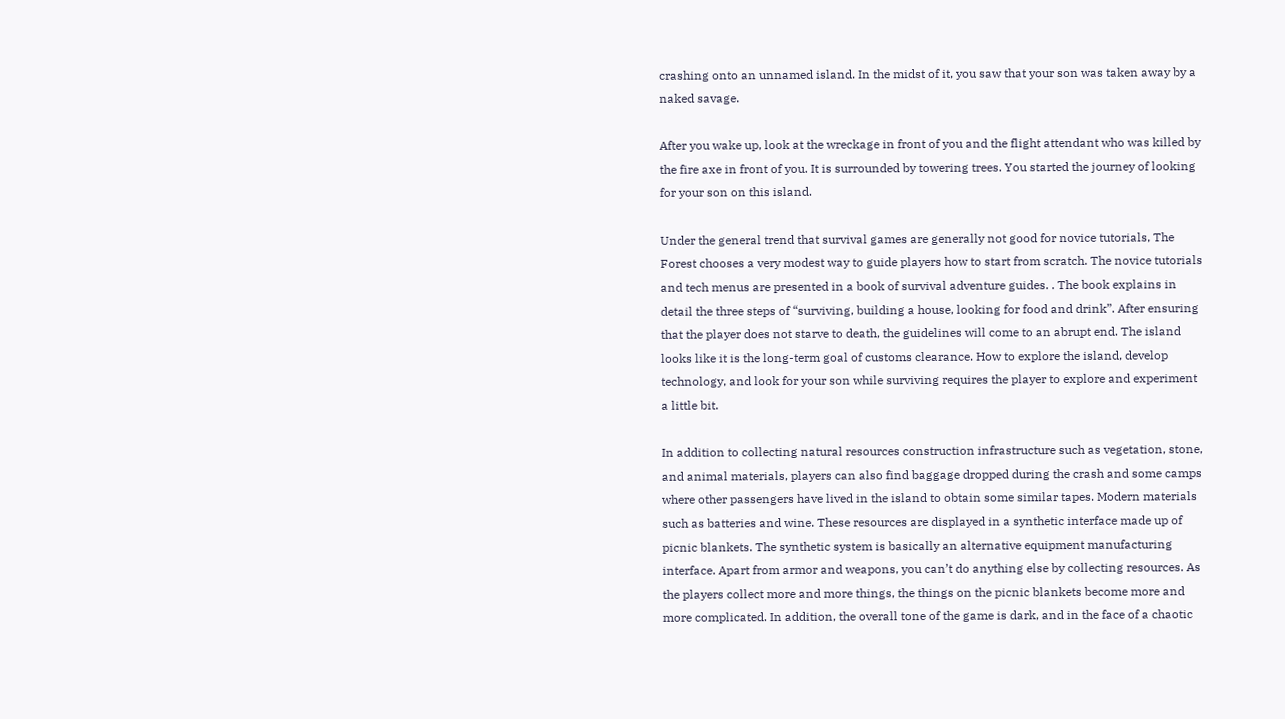crashing onto an unnamed island. In the midst of it, you saw that your son was taken away by a naked savage.

After you wake up, look at the wreckage in front of you and the flight attendant who was killed by the fire axe in front of you. It is surrounded by towering trees. You started the journey of looking for your son on this island.

Under the general trend that survival games are generally not good for novice tutorials, The Forest chooses a very modest way to guide players how to start from scratch. The novice tutorials and tech menus are presented in a book of survival adventure guides. . The book explains in detail the three steps of “surviving, building a house, looking for food and drink”. After ensuring that the player does not starve to death, the guidelines will come to an abrupt end. The island looks like it is the long-term goal of customs clearance. How to explore the island, develop technology, and look for your son while surviving requires the player to explore and experiment a little bit.

In addition to collecting natural resources construction infrastructure such as vegetation, stone, and animal materials, players can also find baggage dropped during the crash and some camps where other passengers have lived in the island to obtain some similar tapes. Modern materials such as batteries and wine. These resources are displayed in a synthetic interface made up of picnic blankets. The synthetic system is basically an alternative equipment manufacturing interface. Apart from armor and weapons, you can’t do anything else by collecting resources. As the players collect more and more things, the things on the picnic blankets become more and more complicated. In addition, the overall tone of the game is dark, and in the face of a chaotic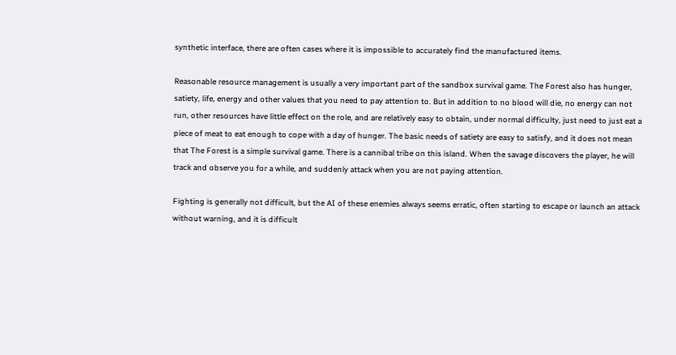synthetic interface, there are often cases where it is impossible to accurately find the manufactured items.

Reasonable resource management is usually a very important part of the sandbox survival game. The Forest also has hunger, satiety, life, energy and other values that you need to pay attention to. But in addition to no blood will die, no energy can not run, other resources have little effect on the role, and are relatively easy to obtain, under normal difficulty, just need to just eat a piece of meat to eat enough to cope with a day of hunger. The basic needs of satiety are easy to satisfy, and it does not mean that The Forest is a simple survival game. There is a cannibal tribe on this island. When the savage discovers the player, he will track and observe you for a while, and suddenly attack when you are not paying attention.

Fighting is generally not difficult, but the AI of these enemies always seems erratic, often starting to escape or launch an attack without warning, and it is difficult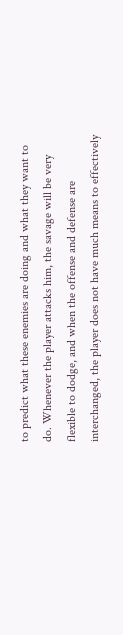to predict what these enemies are doing and what they want to do. Whenever the player attacks him, the savage will be very flexible to dodge, and when the offense and defense are interchanged, the player does not have much means to effectively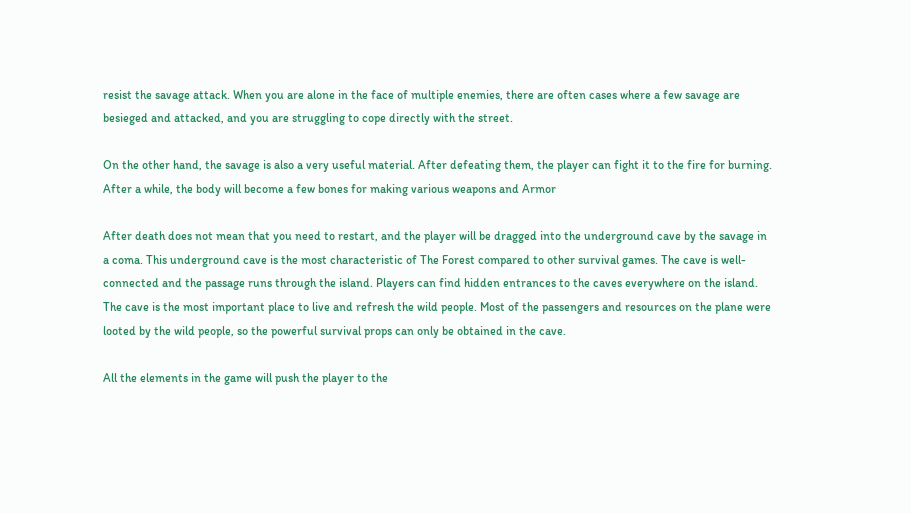resist the savage attack. When you are alone in the face of multiple enemies, there are often cases where a few savage are besieged and attacked, and you are struggling to cope directly with the street.

On the other hand, the savage is also a very useful material. After defeating them, the player can fight it to the fire for burning. After a while, the body will become a few bones for making various weapons and Armor

After death does not mean that you need to restart, and the player will be dragged into the underground cave by the savage in a coma. This underground cave is the most characteristic of The Forest compared to other survival games. The cave is well-connected and the passage runs through the island. Players can find hidden entrances to the caves everywhere on the island. The cave is the most important place to live and refresh the wild people. Most of the passengers and resources on the plane were looted by the wild people, so the powerful survival props can only be obtained in the cave.

All the elements in the game will push the player to the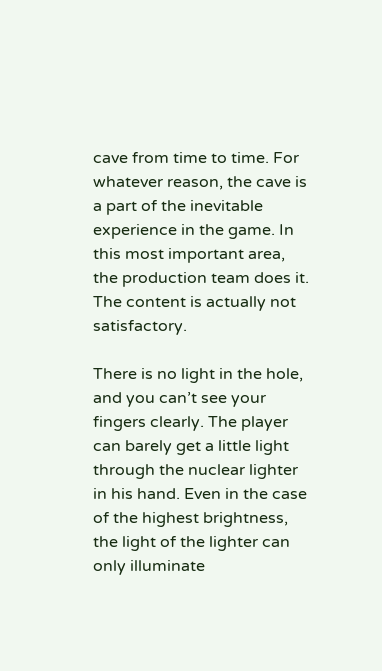cave from time to time. For whatever reason, the cave is a part of the inevitable experience in the game. In this most important area, the production team does it. The content is actually not satisfactory.

There is no light in the hole, and you can’t see your fingers clearly. The player can barely get a little light through the nuclear lighter in his hand. Even in the case of the highest brightness, the light of the lighter can only illuminate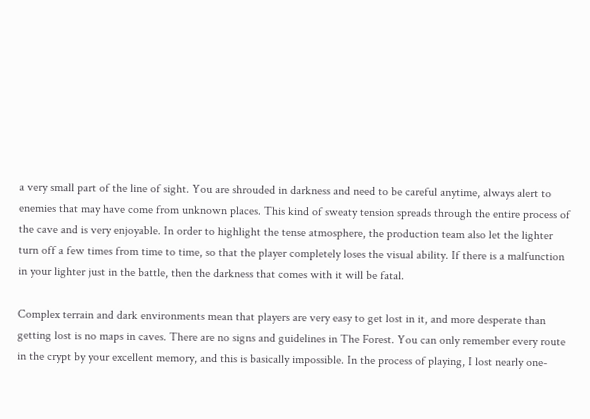a very small part of the line of sight. You are shrouded in darkness and need to be careful anytime, always alert to enemies that may have come from unknown places. This kind of sweaty tension spreads through the entire process of the cave and is very enjoyable. In order to highlight the tense atmosphere, the production team also let the lighter turn off a few times from time to time, so that the player completely loses the visual ability. If there is a malfunction in your lighter just in the battle, then the darkness that comes with it will be fatal.

Complex terrain and dark environments mean that players are very easy to get lost in it, and more desperate than getting lost is no maps in caves. There are no signs and guidelines in The Forest. You can only remember every route in the crypt by your excellent memory, and this is basically impossible. In the process of playing, I lost nearly one-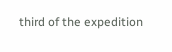third of the expedition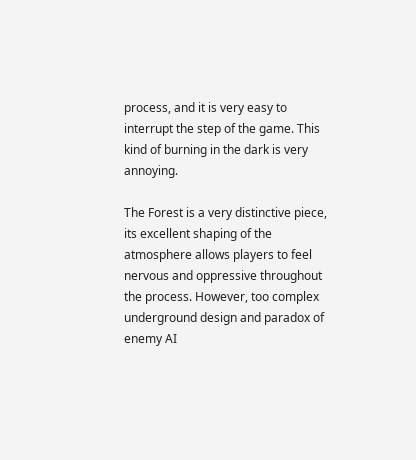process, and it is very easy to interrupt the step of the game. This kind of burning in the dark is very annoying.

The Forest is a very distinctive piece, its excellent shaping of the atmosphere allows players to feel nervous and oppressive throughout the process. However, too complex underground design and paradox of enemy AI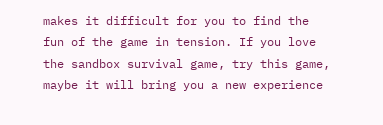makes it difficult for you to find the fun of the game in tension. If you love the sandbox survival game, try this game, maybe it will bring you a new experience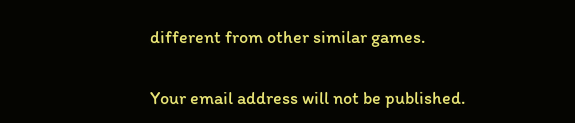different from other similar games.

Your email address will not be published.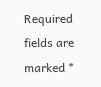Required fields are marked *